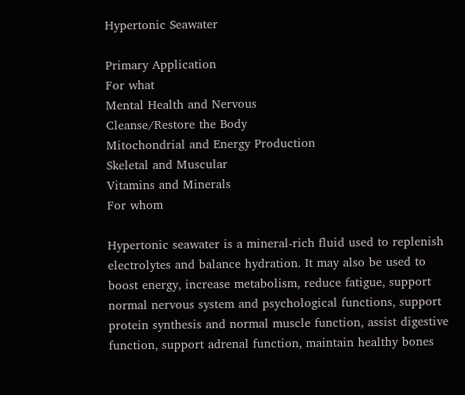Hypertonic Seawater

Primary Application
For what
Mental Health and Nervous
Cleanse/Restore the Body
Mitochondrial and Energy Production
Skeletal and Muscular
Vitamins and Minerals
For whom

Hypertonic seawater is a mineral-rich fluid used to replenish electrolytes and balance hydration. It may also be used to boost energy, increase metabolism, reduce fatigue, support normal nervous system and psychological functions, support protein synthesis and normal muscle function, assist digestive function, support adrenal function, maintain healthy bones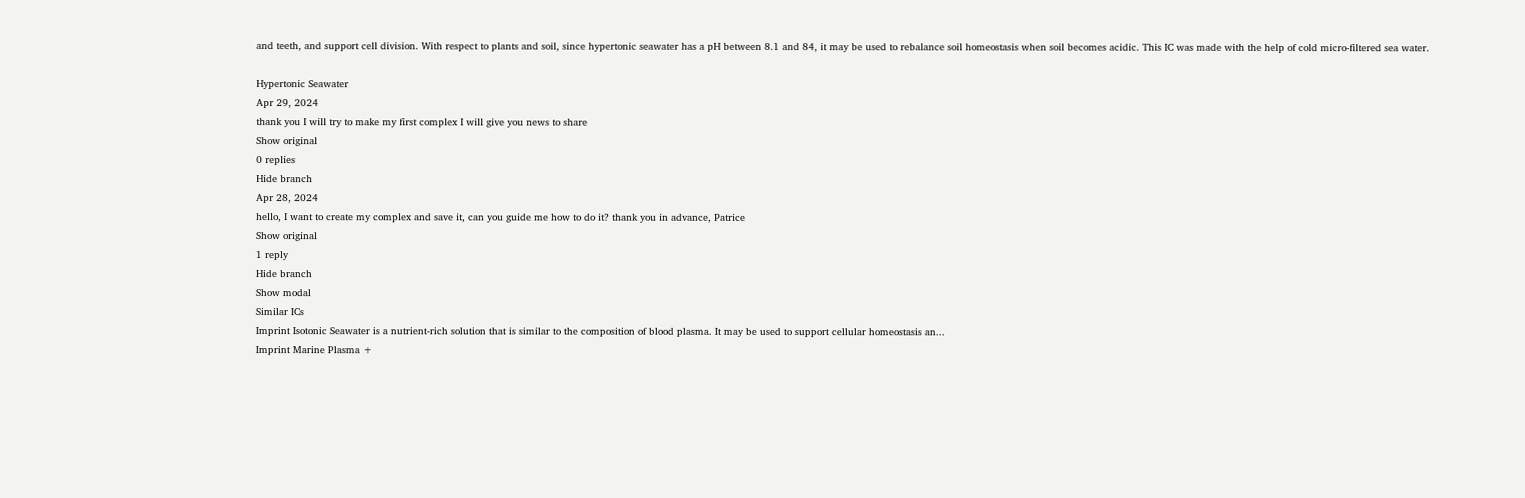and teeth, and support cell division. With respect to plants and soil, since hypertonic seawater has a pH between 8.1 and 84, it may be used to rebalance soil homeostasis when soil becomes acidic. This IC was made with the help of cold micro-filtered sea water.

Hypertonic Seawater
Apr 29, 2024
thank you I will try to make my first complex I will give you news to share
Show original
0 replies
Hide branch
Apr 28, 2024
hello, I want to create my complex and save it, can you guide me how to do it? thank you in advance, Patrice
Show original
1 reply
Hide branch
Show modal
Similar ICs
Imprint Isotonic Seawater is a nutrient-rich solution that is similar to the composition of blood plasma. It may be used to support cellular homeostasis an...
Imprint Marine Plasma +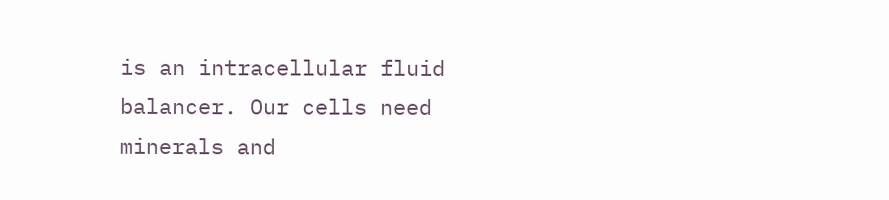is an intracellular fluid balancer. Our cells need minerals and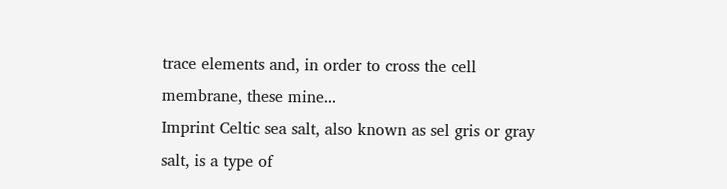trace elements and, in order to cross the cell membrane, these mine...
Imprint Celtic sea salt, also known as sel gris or gray salt, is a type of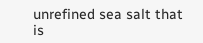unrefined sea salt that is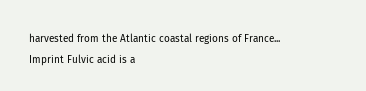harvested from the Atlantic coastal regions of France...
Imprint Fulvic acid is a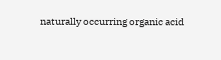naturally occurring organic acid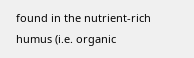found in the nutrient-rich humus (i.e. organic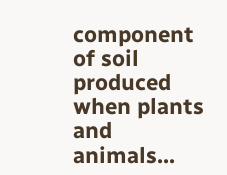component of soil produced when plants and animals...